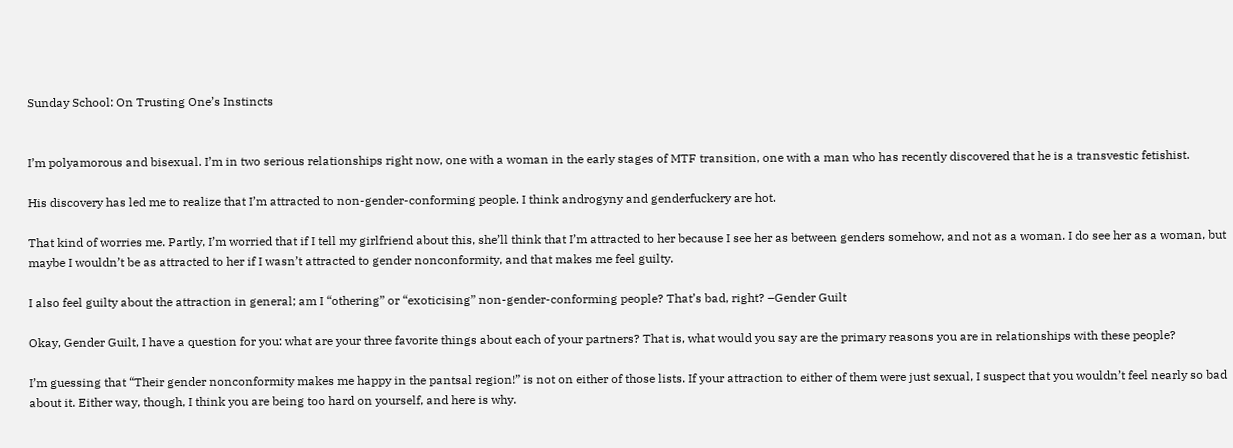Sunday School: On Trusting One’s Instincts


I’m polyamorous and bisexual. I’m in two serious relationships right now, one with a woman in the early stages of MTF transition, one with a man who has recently discovered that he is a transvestic fetishist.

His discovery has led me to realize that I’m attracted to non-gender-conforming people. I think androgyny and genderfuckery are hot.

That kind of worries me. Partly, I’m worried that if I tell my girlfriend about this, she’ll think that I’m attracted to her because I see her as between genders somehow, and not as a woman. I do see her as a woman, but maybe I wouldn’t be as attracted to her if I wasn’t attracted to gender nonconformity, and that makes me feel guilty.

I also feel guilty about the attraction in general; am I “othering” or “exoticising” non-gender-conforming people? That’s bad, right? –Gender Guilt

Okay, Gender Guilt, I have a question for you: what are your three favorite things about each of your partners? That is, what would you say are the primary reasons you are in relationships with these people?

I’m guessing that “Their gender nonconformity makes me happy in the pantsal region!” is not on either of those lists. If your attraction to either of them were just sexual, I suspect that you wouldn’t feel nearly so bad about it. Either way, though, I think you are being too hard on yourself, and here is why.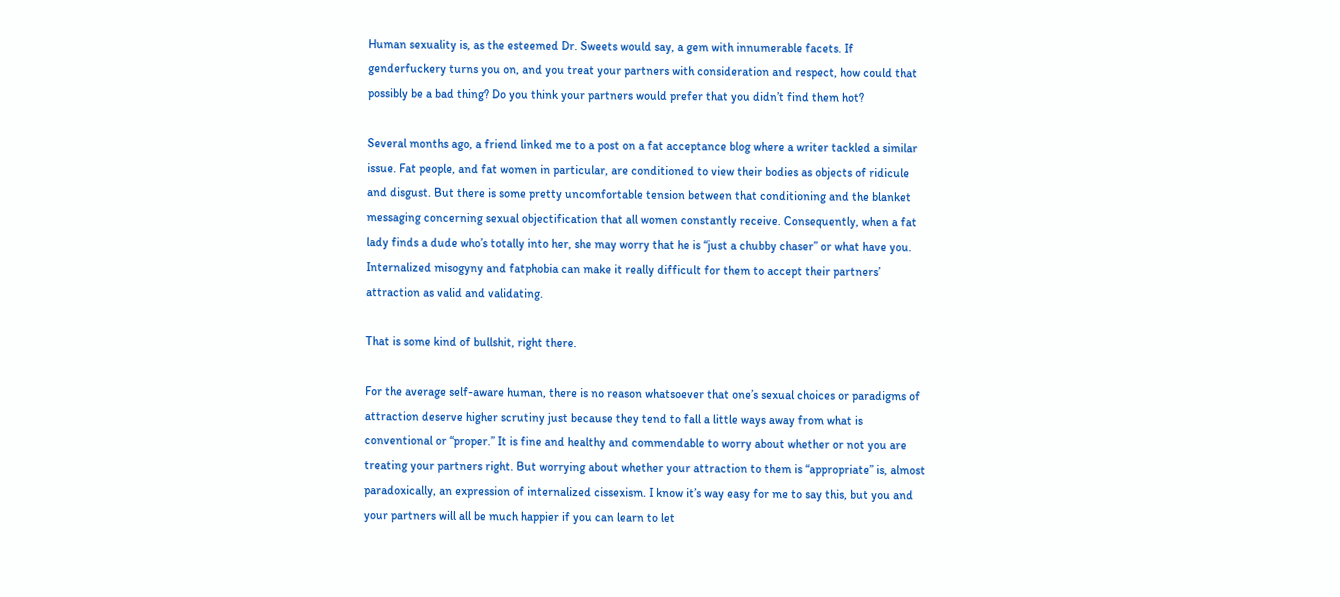Human sexuality is, as the esteemed Dr. Sweets would say, a gem with innumerable facets. If genderfuckery turns you on, and you treat your partners with consideration and respect, how could that possibly be a bad thing? Do you think your partners would prefer that you didn’t find them hot?

Several months ago, a friend linked me to a post on a fat acceptance blog where a writer tackled a similar issue. Fat people, and fat women in particular, are conditioned to view their bodies as objects of ridicule and disgust. But there is some pretty uncomfortable tension between that conditioning and the blanket messaging concerning sexual objectification that all women constantly receive. Consequently, when a fat lady finds a dude who’s totally into her, she may worry that he is “just a chubby chaser” or what have you. Internalized misogyny and fatphobia can make it really difficult for them to accept their partners’ attraction as valid and validating.

That is some kind of bullshit, right there.

For the average self-aware human, there is no reason whatsoever that one’s sexual choices or paradigms of attraction deserve higher scrutiny just because they tend to fall a little ways away from what is conventional or “proper.” It is fine and healthy and commendable to worry about whether or not you are treating your partners right. But worrying about whether your attraction to them is “appropriate” is, almost paradoxically, an expression of internalized cissexism. I know it’s way easy for me to say this, but you and your partners will all be much happier if you can learn to let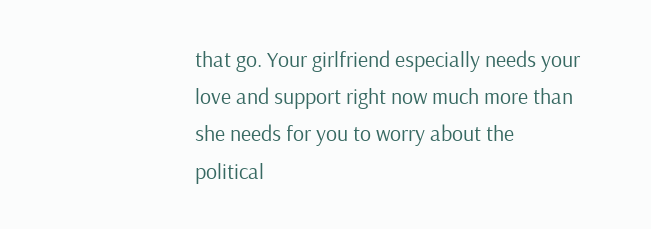that go. Your girlfriend especially needs your love and support right now much more than she needs for you to worry about the political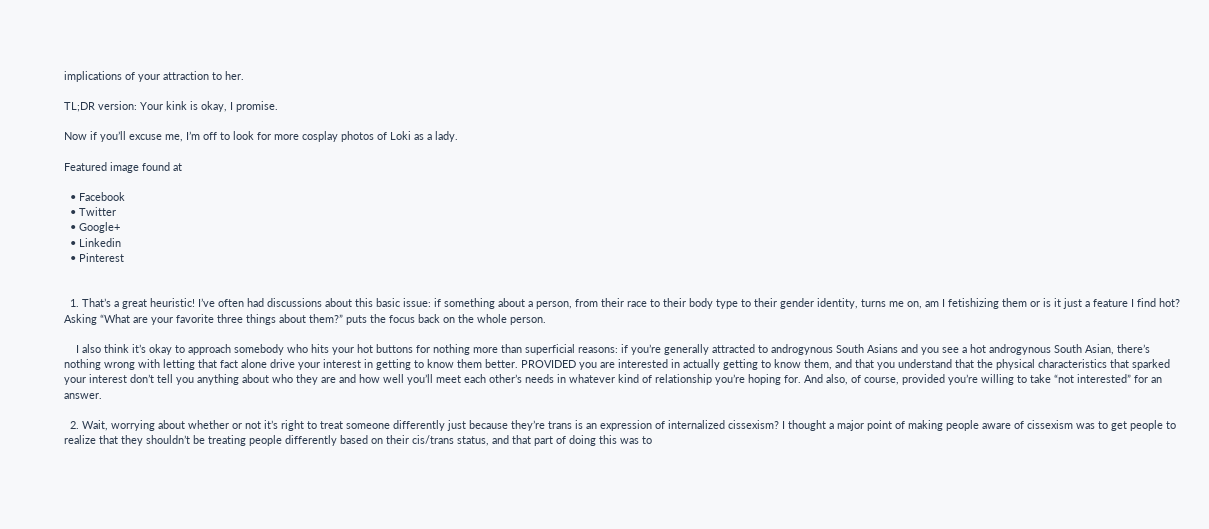implications of your attraction to her.

TL;DR version: Your kink is okay, I promise.

Now if you’ll excuse me, I’m off to look for more cosplay photos of Loki as a lady.

Featured image found at

  • Facebook
  • Twitter
  • Google+
  • Linkedin
  • Pinterest


  1. That’s a great heuristic! I’ve often had discussions about this basic issue: if something about a person, from their race to their body type to their gender identity, turns me on, am I fetishizing them or is it just a feature I find hot? Asking “What are your favorite three things about them?” puts the focus back on the whole person.

    I also think it’s okay to approach somebody who hits your hot buttons for nothing more than superficial reasons: if you’re generally attracted to androgynous South Asians and you see a hot androgynous South Asian, there’s nothing wrong with letting that fact alone drive your interest in getting to know them better. PROVIDED you are interested in actually getting to know them, and that you understand that the physical characteristics that sparked your interest don’t tell you anything about who they are and how well you’ll meet each other’s needs in whatever kind of relationship you’re hoping for. And also, of course, provided you’re willing to take “not interested” for an answer.

  2. Wait, worrying about whether or not it’s right to treat someone differently just because they’re trans is an expression of internalized cissexism? I thought a major point of making people aware of cissexism was to get people to realize that they shouldn’t be treating people differently based on their cis/trans status, and that part of doing this was to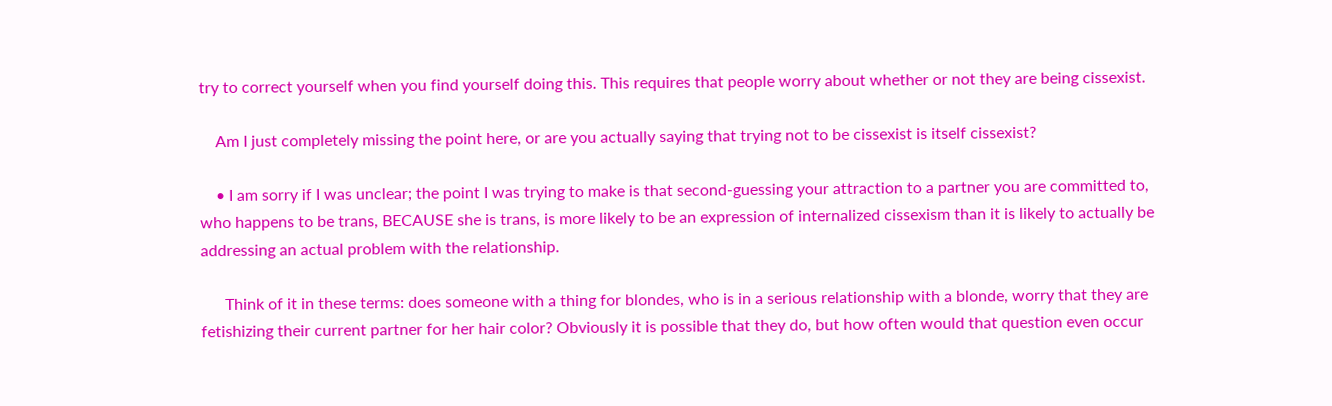try to correct yourself when you find yourself doing this. This requires that people worry about whether or not they are being cissexist.

    Am I just completely missing the point here, or are you actually saying that trying not to be cissexist is itself cissexist?

    • I am sorry if I was unclear; the point I was trying to make is that second-guessing your attraction to a partner you are committed to, who happens to be trans, BECAUSE she is trans, is more likely to be an expression of internalized cissexism than it is likely to actually be addressing an actual problem with the relationship.

      Think of it in these terms: does someone with a thing for blondes, who is in a serious relationship with a blonde, worry that they are fetishizing their current partner for her hair color? Obviously it is possible that they do, but how often would that question even occur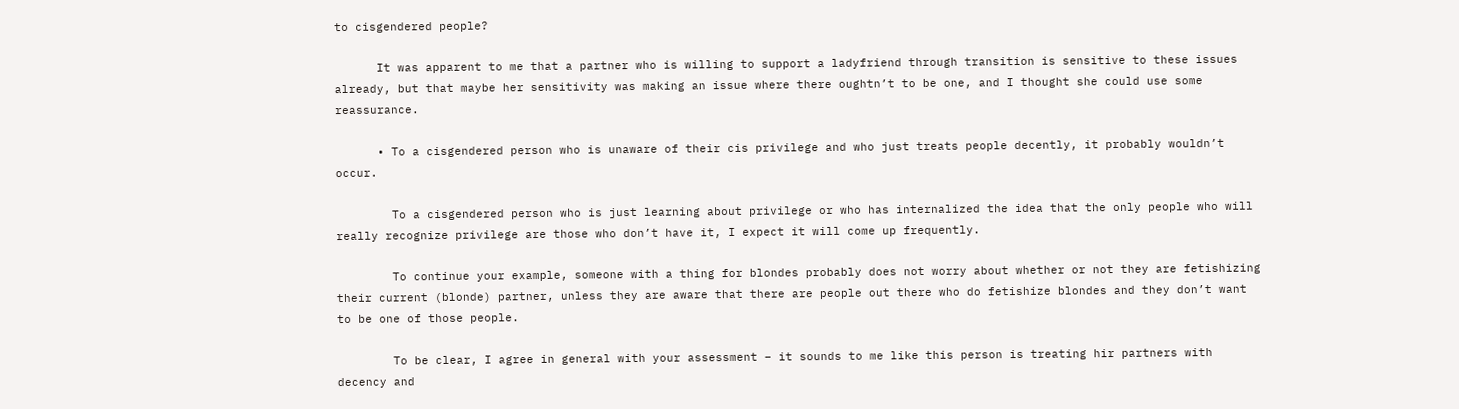to cisgendered people?

      It was apparent to me that a partner who is willing to support a ladyfriend through transition is sensitive to these issues already, but that maybe her sensitivity was making an issue where there oughtn’t to be one, and I thought she could use some reassurance.

      • To a cisgendered person who is unaware of their cis privilege and who just treats people decently, it probably wouldn’t occur.

        To a cisgendered person who is just learning about privilege or who has internalized the idea that the only people who will really recognize privilege are those who don’t have it, I expect it will come up frequently.

        To continue your example, someone with a thing for blondes probably does not worry about whether or not they are fetishizing their current (blonde) partner, unless they are aware that there are people out there who do fetishize blondes and they don’t want to be one of those people.

        To be clear, I agree in general with your assessment – it sounds to me like this person is treating hir partners with decency and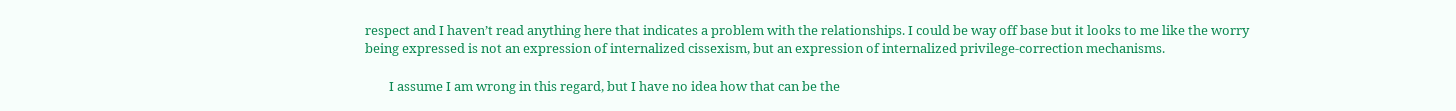respect and I haven’t read anything here that indicates a problem with the relationships. I could be way off base but it looks to me like the worry being expressed is not an expression of internalized cissexism, but an expression of internalized privilege-correction mechanisms.

        I assume I am wrong in this regard, but I have no idea how that can be the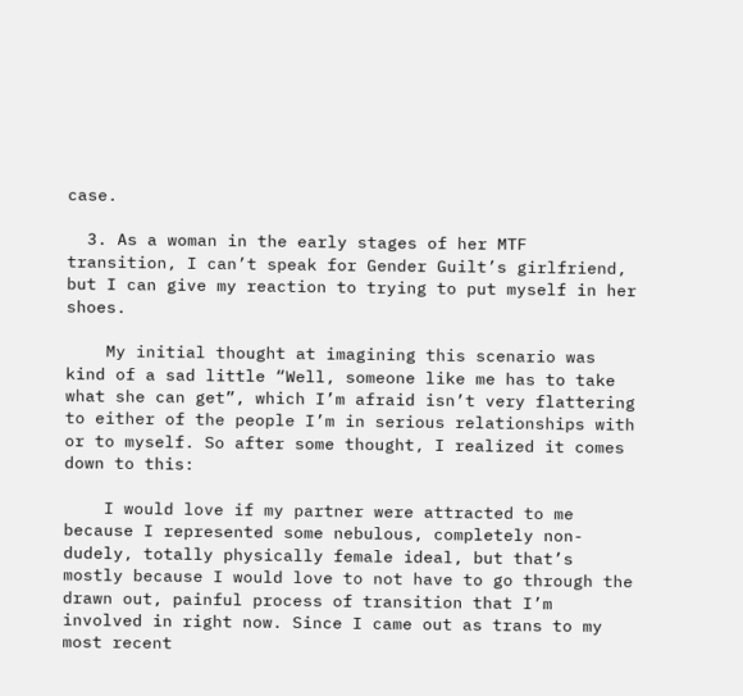case.

  3. As a woman in the early stages of her MTF transition, I can’t speak for Gender Guilt’s girlfriend, but I can give my reaction to trying to put myself in her shoes.

    My initial thought at imagining this scenario was kind of a sad little “Well, someone like me has to take what she can get”, which I’m afraid isn’t very flattering to either of the people I’m in serious relationships with or to myself. So after some thought, I realized it comes down to this:

    I would love if my partner were attracted to me because I represented some nebulous, completely non-dudely, totally physically female ideal, but that’s mostly because I would love to not have to go through the drawn out, painful process of transition that I’m involved in right now. Since I came out as trans to my most recent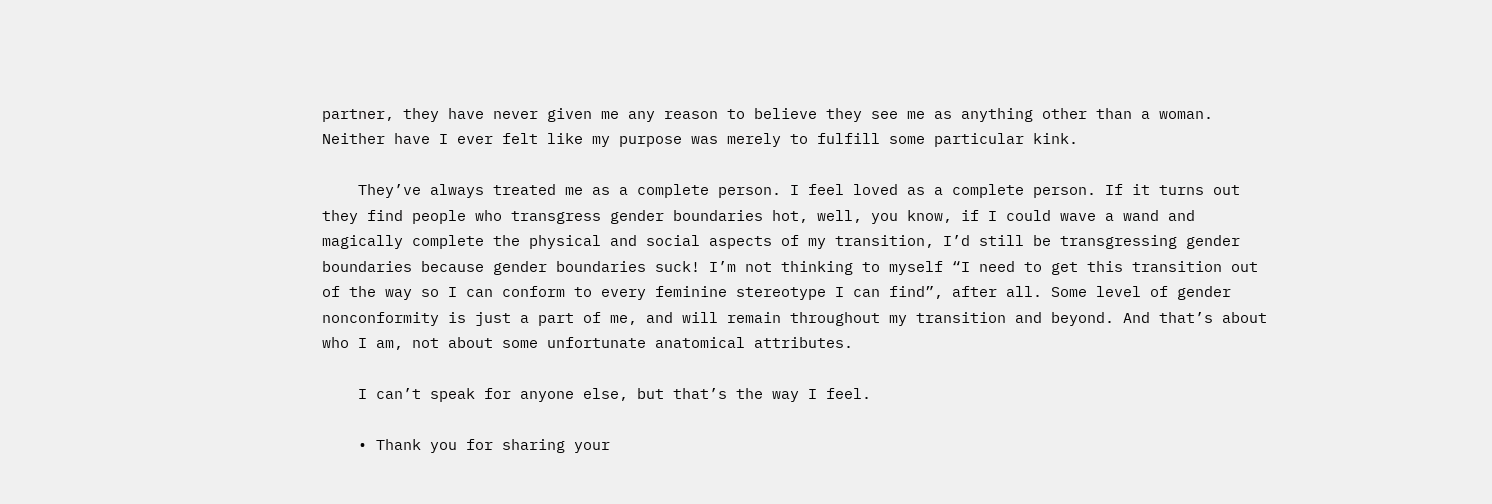partner, they have never given me any reason to believe they see me as anything other than a woman. Neither have I ever felt like my purpose was merely to fulfill some particular kink.

    They’ve always treated me as a complete person. I feel loved as a complete person. If it turns out they find people who transgress gender boundaries hot, well, you know, if I could wave a wand and magically complete the physical and social aspects of my transition, I’d still be transgressing gender boundaries because gender boundaries suck! I’m not thinking to myself “I need to get this transition out of the way so I can conform to every feminine stereotype I can find”, after all. Some level of gender nonconformity is just a part of me, and will remain throughout my transition and beyond. And that’s about who I am, not about some unfortunate anatomical attributes.

    I can’t speak for anyone else, but that’s the way I feel.

    • Thank you for sharing your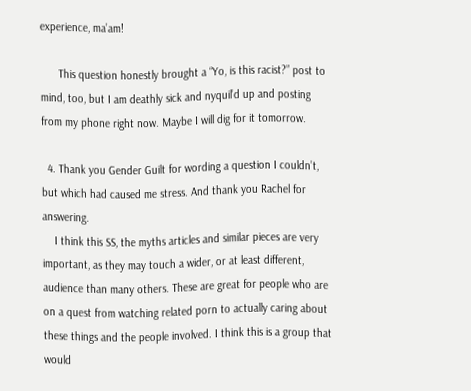experience, ma’am!

      This question honestly brought a “Yo, is this racist?” post to mind, too, but I am deathly sick and nyquil’d up and posting from my phone right now. Maybe I will dig for it tomorrow.

  4. Thank you Gender Guilt for wording a question I couldn’t, but which had caused me stress. And thank you Rachel for answering.
    I think this SS, the myths articles and similar pieces are very important, as they may touch a wider, or at least different, audience than many others. These are great for people who are on a quest from watching related porn to actually caring about these things and the people involved. I think this is a group that would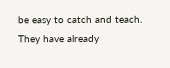be easy to catch and teach. They have already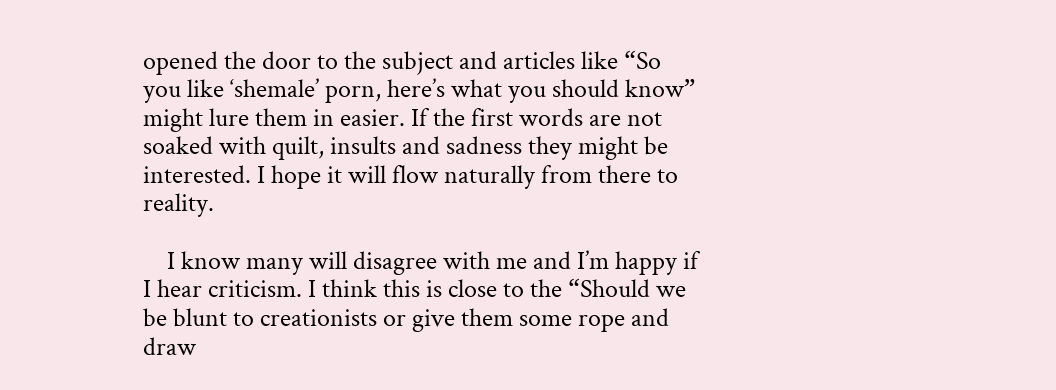opened the door to the subject and articles like “So you like ‘shemale’ porn, here’s what you should know” might lure them in easier. If the first words are not soaked with quilt, insults and sadness they might be interested. I hope it will flow naturally from there to reality.

    I know many will disagree with me and I’m happy if I hear criticism. I think this is close to the “Should we be blunt to creationists or give them some rope and draw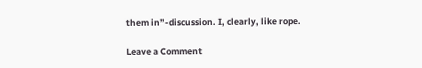them in”-discussion. I, clearly, like rope.

Leave a Comment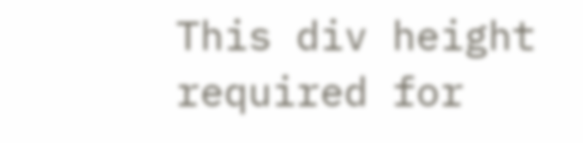This div height required for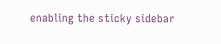enabling the sticky sidebar